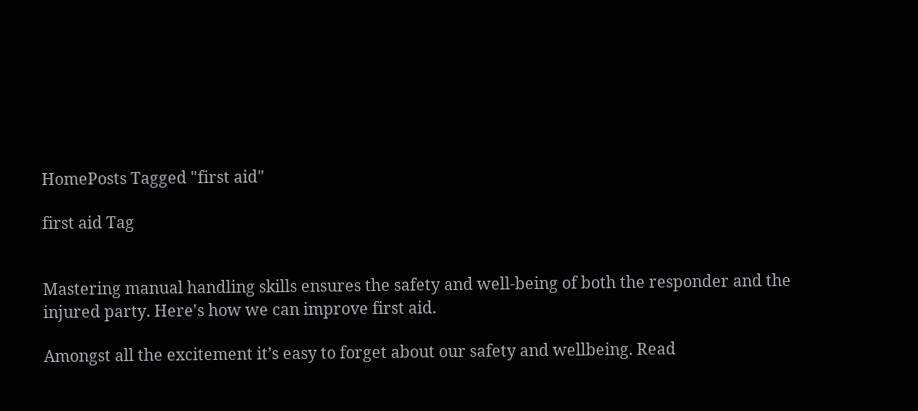HomePosts Tagged "first aid"

first aid Tag


Mastering manual handling skills ensures the safety and well-being of both the responder and the injured party. Here's how we can improve first aid.

Amongst all the excitement it’s easy to forget about our safety and wellbeing. Read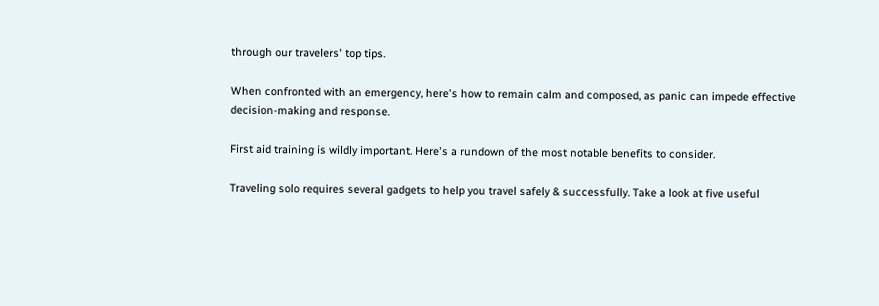through our travelers' top tips.

When confronted with an emergency, here's how to remain calm and composed, as panic can impede effective decision-making and response.

First aid training is wildly important. Here's a rundown of the most notable benefits to consider.

Traveling solo requires several gadgets to help you travel safely & successfully. Take a look at five useful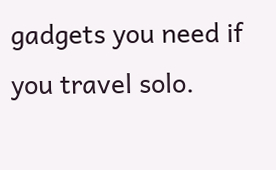gadgets you need if you travel solo.